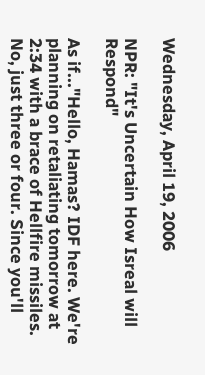Wednesday, April 19, 2006

NPR: "It's Uncertain How Isreal will Respond"

As if..."Hello, Hamas? IDF here. We're planning on retaliating tomorrow at 2:34 with a brace of Hellfire missiles. No, just three or four. Since you'll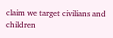claim we target civilians and children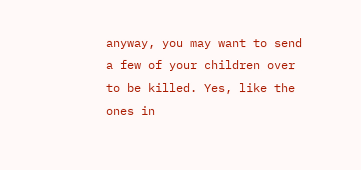anyway, you may want to send a few of your children over to be killed. Yes, like the ones in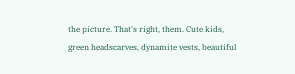the picture. That's right, them. Cute kids, green headscarves, dynamite vests, beautiful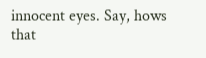innocent eyes. Say, hows that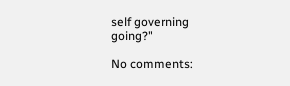self governing going?"

No comments: